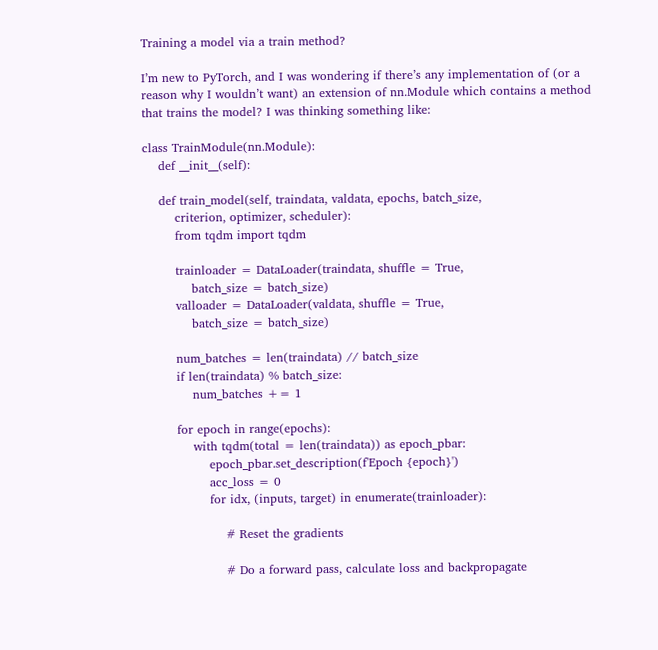Training a model via a train method?

I’m new to PyTorch, and I was wondering if there’s any implementation of (or a reason why I wouldn’t want) an extension of nn.Module which contains a method that trains the model? I was thinking something like:

class TrainModule(nn.Module):
    def __init__(self):

    def train_model(self, traindata, valdata, epochs, batch_size,
        criterion, optimizer, scheduler):
        from tqdm import tqdm

        trainloader = DataLoader(traindata, shuffle = True,
            batch_size = batch_size)
        valloader = DataLoader(valdata, shuffle = True,
            batch_size = batch_size)

        num_batches = len(traindata) // batch_size
        if len(traindata) % batch_size:
            num_batches += 1

        for epoch in range(epochs):
            with tqdm(total = len(traindata)) as epoch_pbar:
                epoch_pbar.set_description(f'Epoch {epoch}')
                acc_loss = 0
                for idx, (inputs, target) in enumerate(trainloader):

                    # Reset the gradients

                    # Do a forward pass, calculate loss and backpropagate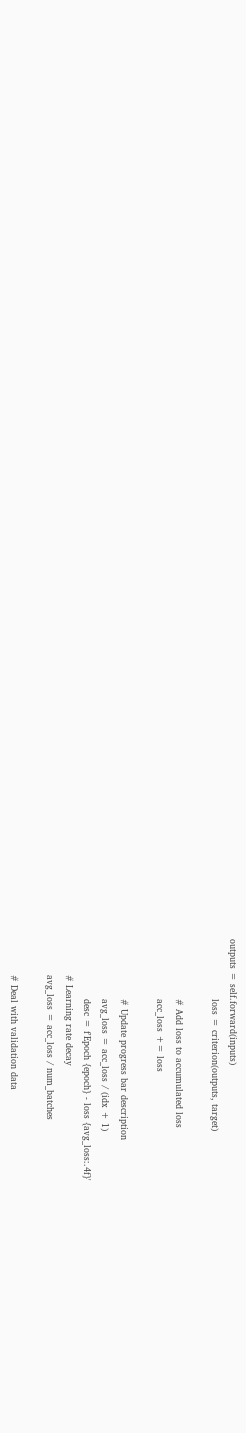outputs = self.forward(inputs)
                    loss = criterion(outputs, target)

                    # Add loss to accumulated loss
                    acc_loss += loss

                    # Update progress bar description
                    avg_loss = acc_loss / (idx + 1)
                    desc = f'Epoch {epoch} - loss {avg_loss:.4f}'
            # Learning rate decay
            avg_loss = acc_loss / num_batches

            # Deal with validation data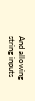And allowing string inputs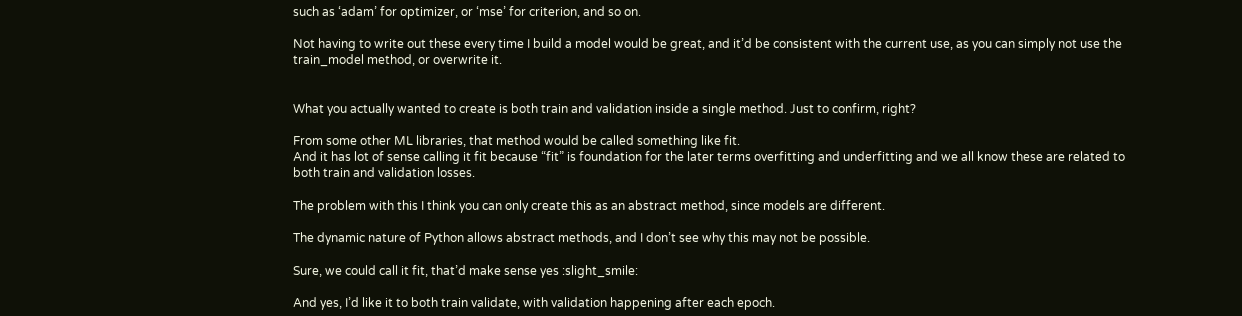such as ‘adam’ for optimizer, or ‘mse’ for criterion, and so on.

Not having to write out these every time I build a model would be great, and it’d be consistent with the current use, as you can simply not use the train_model method, or overwrite it.


What you actually wanted to create is both train and validation inside a single method. Just to confirm, right?

From some other ML libraries, that method would be called something like fit.
And it has lot of sense calling it fit because “fit” is foundation for the later terms overfitting and underfitting and we all know these are related to both train and validation losses.

The problem with this I think you can only create this as an abstract method, since models are different.

The dynamic nature of Python allows abstract methods, and I don’t see why this may not be possible.

Sure, we could call it fit, that’d make sense yes :slight_smile:

And yes, I’d like it to both train validate, with validation happening after each epoch.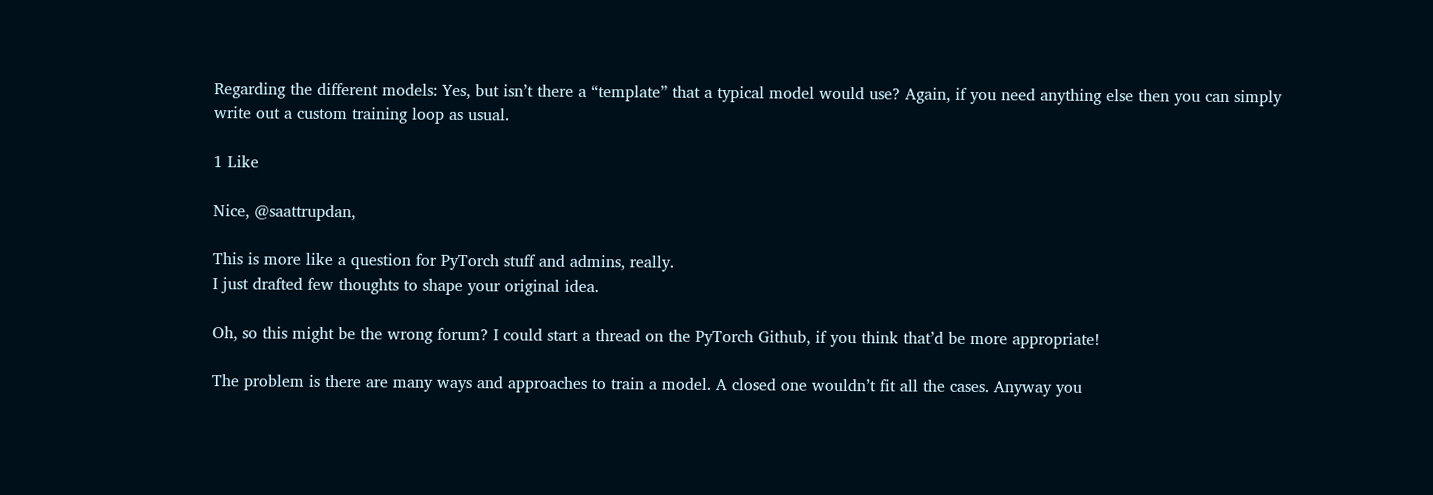Regarding the different models: Yes, but isn’t there a “template” that a typical model would use? Again, if you need anything else then you can simply write out a custom training loop as usual.

1 Like

Nice, @saattrupdan,

This is more like a question for PyTorch stuff and admins, really.
I just drafted few thoughts to shape your original idea.

Oh, so this might be the wrong forum? I could start a thread on the PyTorch Github, if you think that’d be more appropriate!

The problem is there are many ways and approaches to train a model. A closed one wouldn’t fit all the cases. Anyway you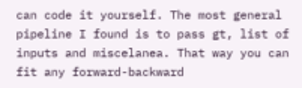can code it yourself. The most general pipeline I found is to pass gt, list of inputs and miscelanea. That way you can fit any forward-backward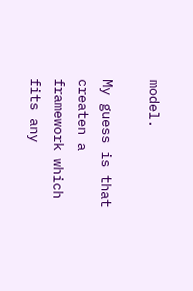model.

My guess is that createn a framework which fits any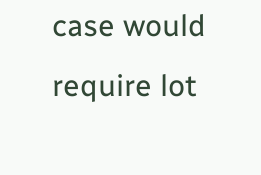case would require lot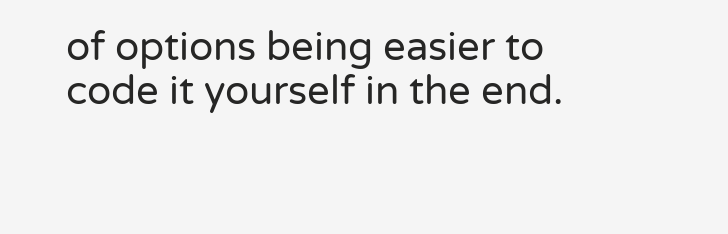of options being easier to code it yourself in the end.